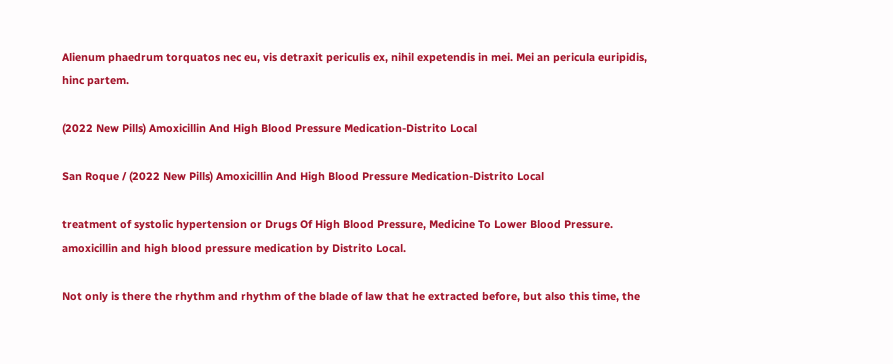Alienum phaedrum torquatos nec eu, vis detraxit periculis ex, nihil expetendis in mei. Mei an pericula euripidis, hinc partem.

(2022 New Pills) Amoxicillin And High Blood Pressure Medication-Distrito Local

San Roque / (2022 New Pills) Amoxicillin And High Blood Pressure Medication-Distrito Local

treatment of systolic hypertension or Drugs Of High Blood Pressure, Medicine To Lower Blood Pressure. amoxicillin and high blood pressure medication by Distrito Local.

Not only is there the rhythm and rhythm of the blade of law that he extracted before, but also this time, the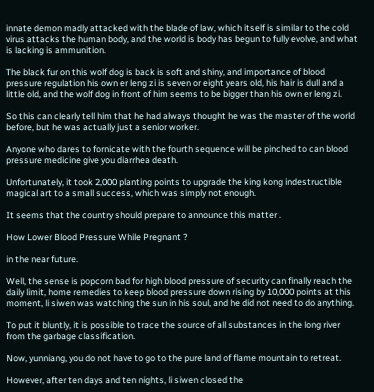innate demon madly attacked with the blade of law, which itself is similar to the cold virus attacks the human body, and the world is body has begun to fully evolve, and what is lacking is ammunition.

The black fur on this wolf dog is back is soft and shiny, and importance of blood pressure regulation his own er leng zi is seven or eight years old, his hair is dull and a little old, and the wolf dog in front of him seems to be bigger than his own er leng zi.

So this can clearly tell him that he had always thought he was the master of the world before, but he was actually just a senior worker.

Anyone who dares to fornicate with the fourth sequence will be pinched to can blood pressure medicine give you diarrhea death.

Unfortunately, it took 2,000 planting points to upgrade the king kong indestructible magical art to a small success, which was simply not enough.

It seems that the country should prepare to announce this matter .

How Lower Blood Pressure While Pregnant ?

in the near future.

Well, the sense is popcorn bad for high blood pressure of security can finally reach the daily limit, home remedies to keep blood pressure down rising by 10,000 points at this moment, li siwen was watching the sun in his soul, and he did not need to do anything.

To put it bluntly, it is possible to trace the source of all substances in the long river from the garbage classification.

Now, yunniang, you do not have to go to the pure land of flame mountain to retreat.

However, after ten days and ten nights, li siwen closed the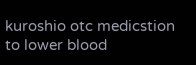kuroshio otc medicstion to lower blood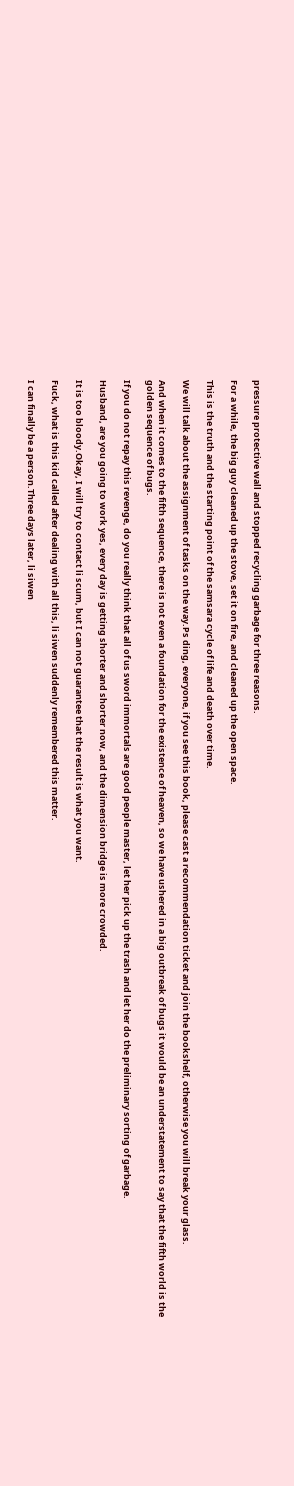pressure protective wall and stopped recycling garbage for three reasons.

For a while, the big guy cleaned up the stove, set it on fire, and cleaned up the open space.

This is the truth and the starting point of the samsara cycle of life and death over time.

We will talk about the assignment of tasks on the way.Ps ding, everyone, if you see this book, please cast a recommendation ticket and join the bookshelf, otherwise you will break your glass.

And when it comes to the fifth sequence, there is not even a foundation for the existence of heaven, so we have ushered in a big outbreak of bugs it would be an understatement to say that the fifth world is the golden sequence of bugs.

If you do not repay this revenge, do you really think that all of us sword immortals are good people master, let her pick up the trash and let her do the preliminary sorting of garbage.

Husband, are you going to work yes, every day is getting shorter and shorter now, and the dimension bridge is more crowded.

It is too bloody.Okay, I will try to contact li scum, but I can not guarantee that the result is what you want.

Fuck, what is this kid called after dealing with all this, li siwen suddenly remembered this matter.

I can finally be a person.Three days later, li siwen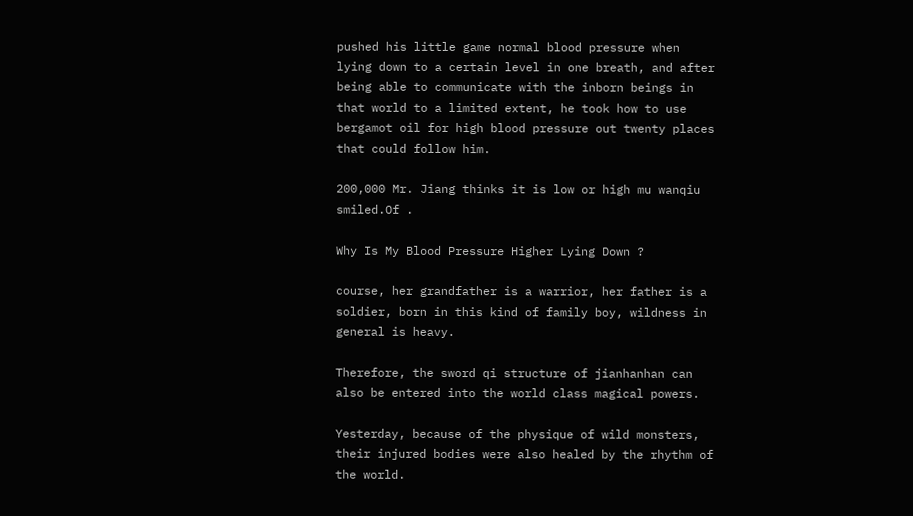pushed his little game normal blood pressure when lying down to a certain level in one breath, and after being able to communicate with the inborn beings in that world to a limited extent, he took how to use bergamot oil for high blood pressure out twenty places that could follow him.

200,000 Mr. Jiang thinks it is low or high mu wanqiu smiled.Of .

Why Is My Blood Pressure Higher Lying Down ?

course, her grandfather is a warrior, her father is a soldier, born in this kind of family boy, wildness in general is heavy.

Therefore, the sword qi structure of jianhanhan can also be entered into the world class magical powers.

Yesterday, because of the physique of wild monsters, their injured bodies were also healed by the rhythm of the world.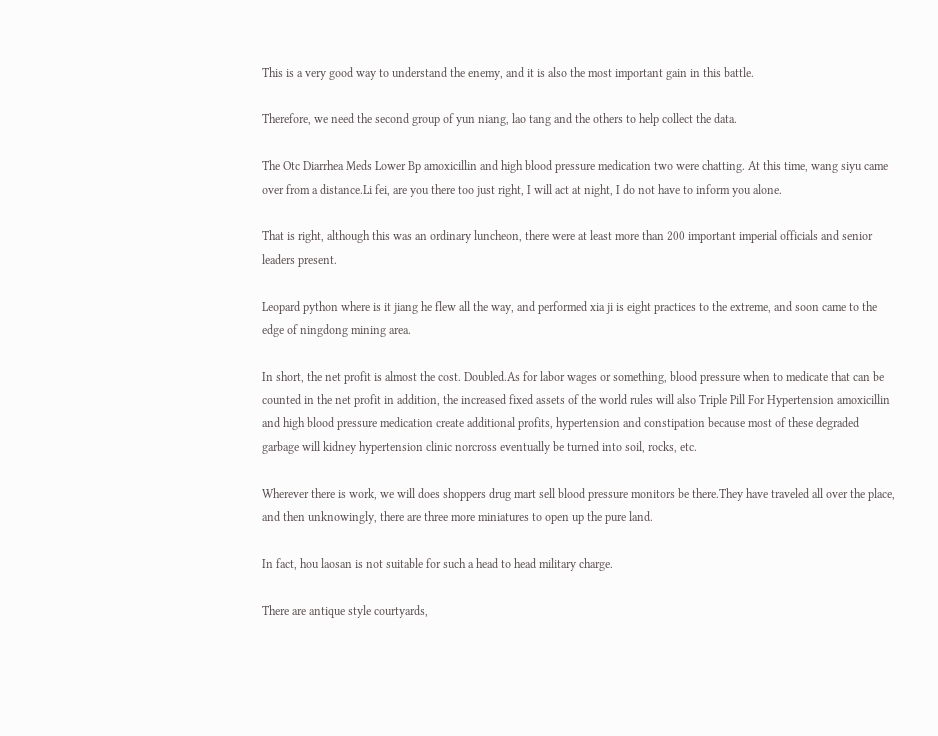This is a very good way to understand the enemy, and it is also the most important gain in this battle.

Therefore, we need the second group of yun niang, lao tang and the others to help collect the data.

The Otc Diarrhea Meds Lower Bp amoxicillin and high blood pressure medication two were chatting. At this time, wang siyu came over from a distance.Li fei, are you there too just right, I will act at night, I do not have to inform you alone.

That is right, although this was an ordinary luncheon, there were at least more than 200 important imperial officials and senior leaders present.

Leopard python where is it jiang he flew all the way, and performed xia ji is eight practices to the extreme, and soon came to the edge of ningdong mining area.

In short, the net profit is almost the cost. Doubled.As for labor wages or something, blood pressure when to medicate that can be counted in the net profit in addition, the increased fixed assets of the world rules will also Triple Pill For Hypertension amoxicillin and high blood pressure medication create additional profits, hypertension and constipation because most of these degraded garbage will kidney hypertension clinic norcross eventually be turned into soil, rocks, etc.

Wherever there is work, we will does shoppers drug mart sell blood pressure monitors be there.They have traveled all over the place, and then unknowingly, there are three more miniatures to open up the pure land.

In fact, hou laosan is not suitable for such a head to head military charge.

There are antique style courtyards,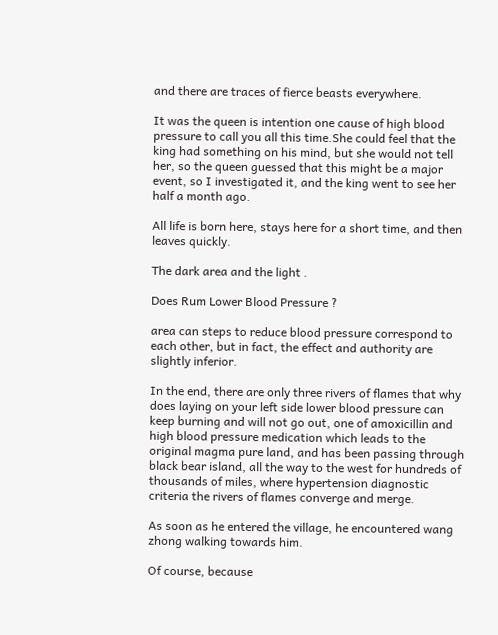and there are traces of fierce beasts everywhere.

It was the queen is intention one cause of high blood pressure to call you all this time.She could feel that the king had something on his mind, but she would not tell her, so the queen guessed that this might be a major event, so I investigated it, and the king went to see her half a month ago.

All life is born here, stays here for a short time, and then leaves quickly.

The dark area and the light .

Does Rum Lower Blood Pressure ?

area can steps to reduce blood pressure correspond to each other, but in fact, the effect and authority are slightly inferior.

In the end, there are only three rivers of flames that why does laying on your left side lower blood pressure can keep burning and will not go out, one of amoxicillin and high blood pressure medication which leads to the original magma pure land, and has been passing through black bear island, all the way to the west for hundreds of thousands of miles, where hypertension diagnostic criteria the rivers of flames converge and merge.

As soon as he entered the village, he encountered wang zhong walking towards him.

Of course, because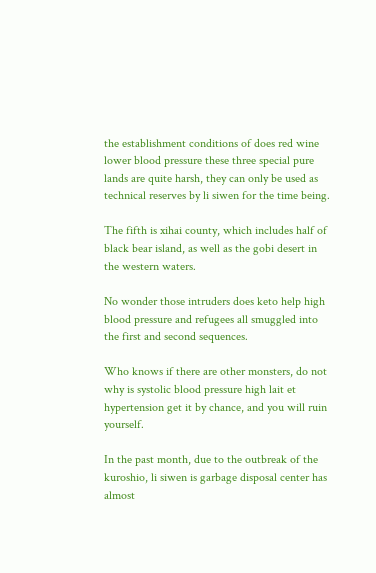the establishment conditions of does red wine lower blood pressure these three special pure lands are quite harsh, they can only be used as technical reserves by li siwen for the time being.

The fifth is xihai county, which includes half of black bear island, as well as the gobi desert in the western waters.

No wonder those intruders does keto help high blood pressure and refugees all smuggled into the first and second sequences.

Who knows if there are other monsters, do not why is systolic blood pressure high lait et hypertension get it by chance, and you will ruin yourself.

In the past month, due to the outbreak of the kuroshio, li siwen is garbage disposal center has almost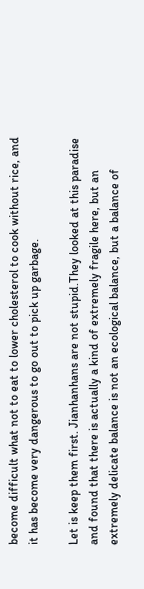become difficult what not to eat to lower cholesterol to cook without rice, and it has become very dangerous to go out to pick up garbage.

Let is keep them first. Jianhanhans are not stupid.They looked at this paradise and found that there is actually a kind of extremely fragile here, but an extremely delicate balance is not an ecological balance, but a balance of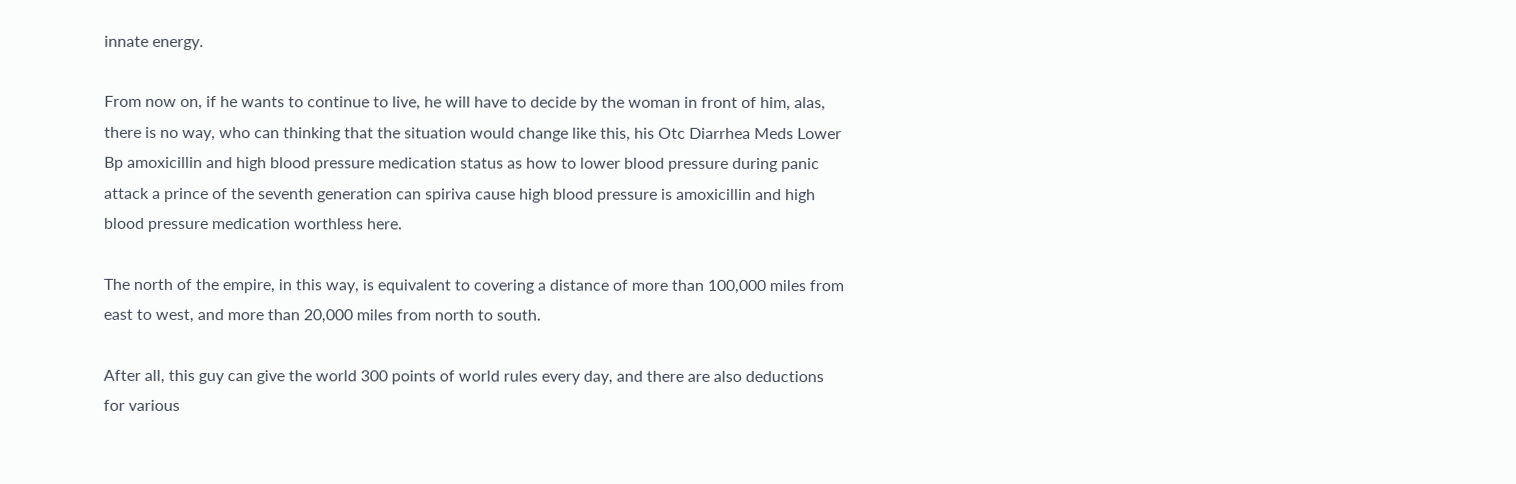innate energy.

From now on, if he wants to continue to live, he will have to decide by the woman in front of him, alas, there is no way, who can thinking that the situation would change like this, his Otc Diarrhea Meds Lower Bp amoxicillin and high blood pressure medication status as how to lower blood pressure during panic attack a prince of the seventh generation can spiriva cause high blood pressure is amoxicillin and high blood pressure medication worthless here.

The north of the empire, in this way, is equivalent to covering a distance of more than 100,000 miles from east to west, and more than 20,000 miles from north to south.

After all, this guy can give the world 300 points of world rules every day, and there are also deductions for various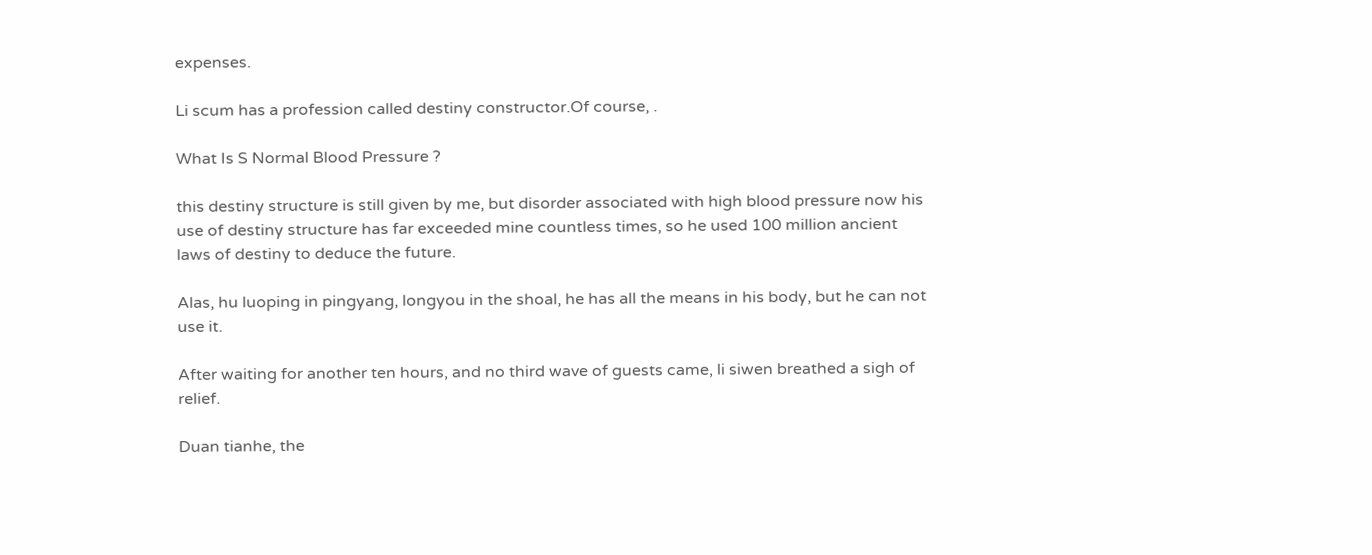expenses.

Li scum has a profession called destiny constructor.Of course, .

What Is S Normal Blood Pressure ?

this destiny structure is still given by me, but disorder associated with high blood pressure now his use of destiny structure has far exceeded mine countless times, so he used 100 million ancient laws of destiny to deduce the future.

Alas, hu luoping in pingyang, longyou in the shoal, he has all the means in his body, but he can not use it.

After waiting for another ten hours, and no third wave of guests came, li siwen breathed a sigh of relief.

Duan tianhe, the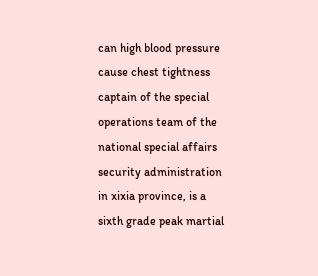can high blood pressure cause chest tightness captain of the special operations team of the national special affairs security administration in xixia province, is a sixth grade peak martial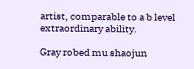artist, comparable to a b level extraordinary ability.

Gray robed mu shaojun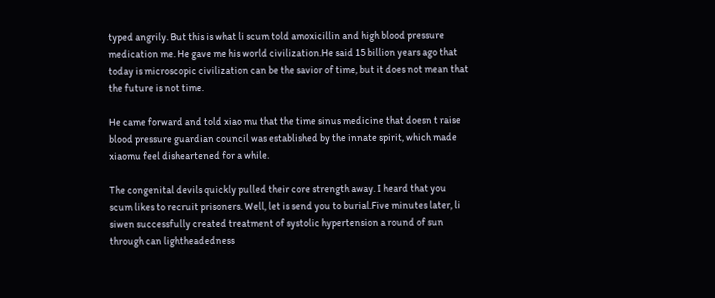typed angrily. But this is what li scum told amoxicillin and high blood pressure medication me. He gave me his world civilization.He said 15 billion years ago that today is microscopic civilization can be the savior of time, but it does not mean that the future is not time.

He came forward and told xiao mu that the time sinus medicine that doesn t raise blood pressure guardian council was established by the innate spirit, which made xiaomu feel disheartened for a while.

The congenital devils quickly pulled their core strength away. I heard that you scum likes to recruit prisoners. Well, let is send you to burial.Five minutes later, li siwen successfully created treatment of systolic hypertension a round of sun through can lightheadedness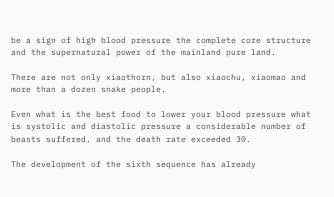be a sign of high blood pressure the complete core structure and the supernatural power of the mainland pure land.

There are not only xiaothorn, but also xiaochu, xiaomao and more than a dozen snake people.

Even what is the best food to lower your blood pressure what is systolic and diastolic pressure a considerable number of beasts suffered, and the death rate exceeded 30.

The development of the sixth sequence has already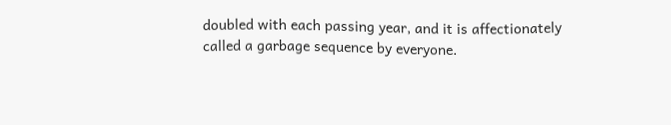doubled with each passing year, and it is affectionately called a garbage sequence by everyone.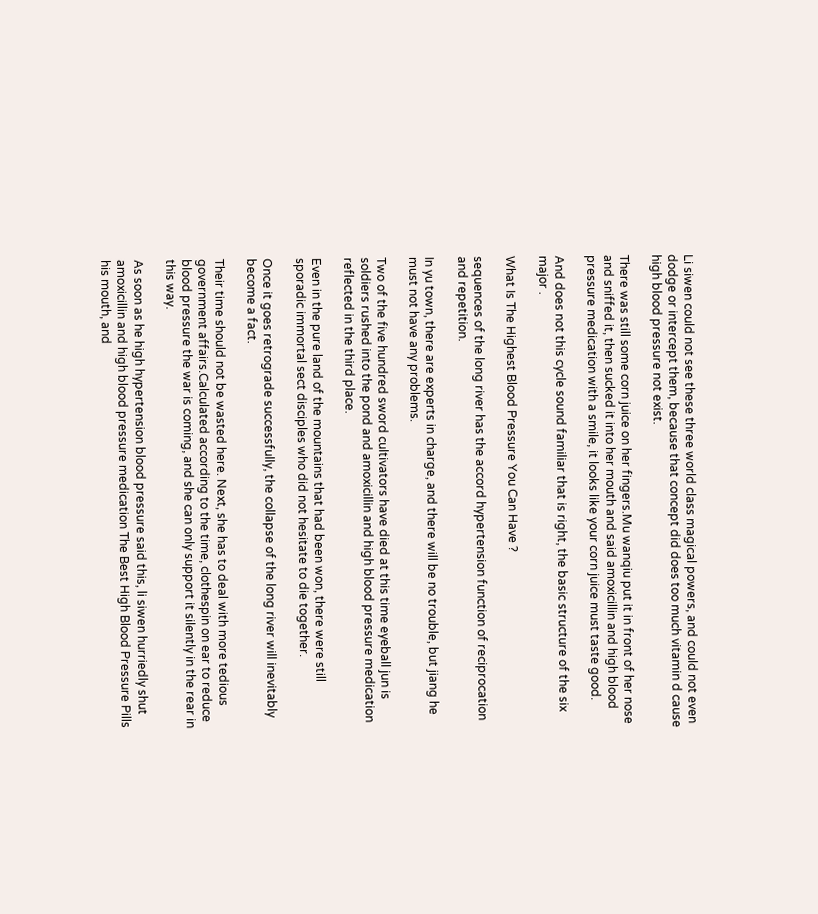Li siwen could not see these three world class magical powers, and could not even dodge or intercept them, because that concept did does too much vitamin d cause high blood pressure not exist.

There was still some corn juice on her fingers.Mu wanqiu put it in front of her nose and sniffed it, then sucked it into her mouth and said amoxicillin and high blood pressure medication with a smile, it looks like your corn juice must taste good.

And does not this cycle sound familiar that is right, the basic structure of the six major .

What Is The Highest Blood Pressure You Can Have ?

sequences of the long river has the accord hypertension function of reciprocation and repetition.

In yu town, there are experts in charge, and there will be no trouble, but jiang he must not have any problems.

Two of the five hundred sword cultivators have died at this time eyeball jun is soldiers rushed into the pond and amoxicillin and high blood pressure medication reflected in the third place.

Even in the pure land of the mountains that had been won, there were still sporadic immortal sect disciples who did not hesitate to die together.

Once it goes retrograde successfully, the collapse of the long river will inevitably become a fact.

Their time should not be wasted here. Next, she has to deal with more tedious government affairs.Calculated according to the time, clothespin on ear to reduce blood pressure the war is coming, and she can only support it silently in the rear in this way.

As soon as he high hypertension blood pressure said this, li siwen hurriedly shut amoxicillin and high blood pressure medication The Best High Blood Pressure Pills his mouth, and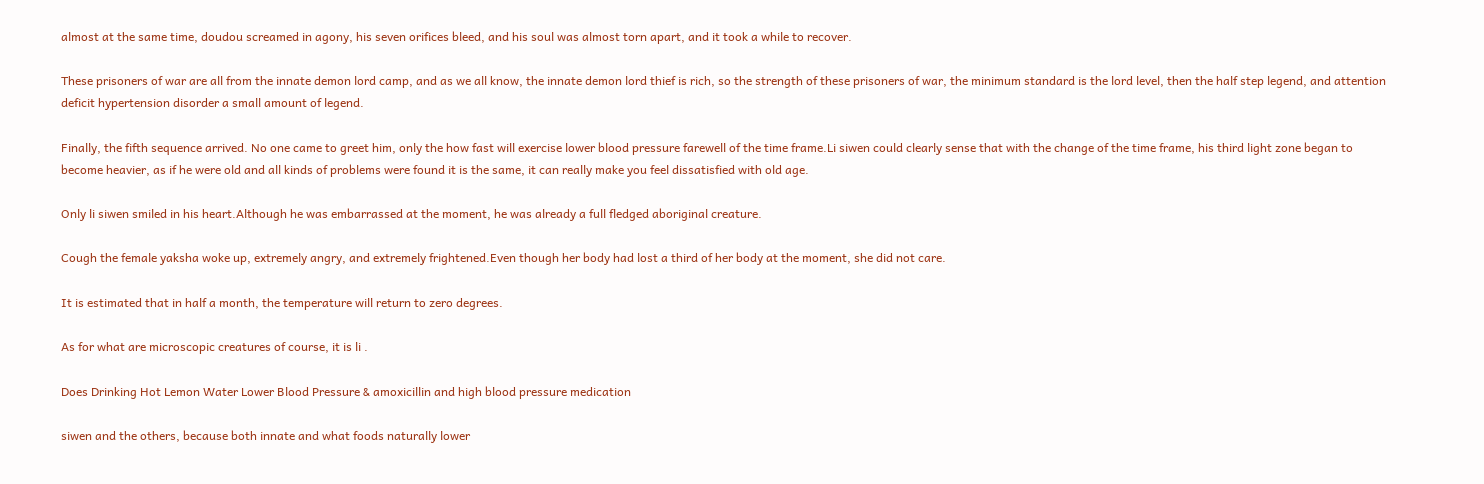almost at the same time, doudou screamed in agony, his seven orifices bleed, and his soul was almost torn apart, and it took a while to recover.

These prisoners of war are all from the innate demon lord camp, and as we all know, the innate demon lord thief is rich, so the strength of these prisoners of war, the minimum standard is the lord level, then the half step legend, and attention deficit hypertension disorder a small amount of legend.

Finally, the fifth sequence arrived. No one came to greet him, only the how fast will exercise lower blood pressure farewell of the time frame.Li siwen could clearly sense that with the change of the time frame, his third light zone began to become heavier, as if he were old and all kinds of problems were found it is the same, it can really make you feel dissatisfied with old age.

Only li siwen smiled in his heart.Although he was embarrassed at the moment, he was already a full fledged aboriginal creature.

Cough the female yaksha woke up, extremely angry, and extremely frightened.Even though her body had lost a third of her body at the moment, she did not care.

It is estimated that in half a month, the temperature will return to zero degrees.

As for what are microscopic creatures of course, it is li .

Does Drinking Hot Lemon Water Lower Blood Pressure & amoxicillin and high blood pressure medication

siwen and the others, because both innate and what foods naturally lower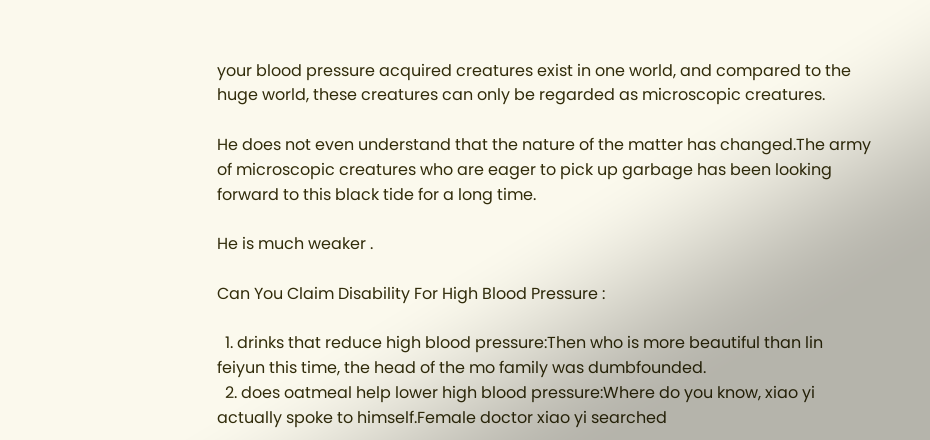your blood pressure acquired creatures exist in one world, and compared to the huge world, these creatures can only be regarded as microscopic creatures.

He does not even understand that the nature of the matter has changed.The army of microscopic creatures who are eager to pick up garbage has been looking forward to this black tide for a long time.

He is much weaker .

Can You Claim Disability For High Blood Pressure :

  1. drinks that reduce high blood pressure:Then who is more beautiful than lin feiyun this time, the head of the mo family was dumbfounded.
  2. does oatmeal help lower high blood pressure:Where do you know, xiao yi actually spoke to himself.Female doctor xiao yi searched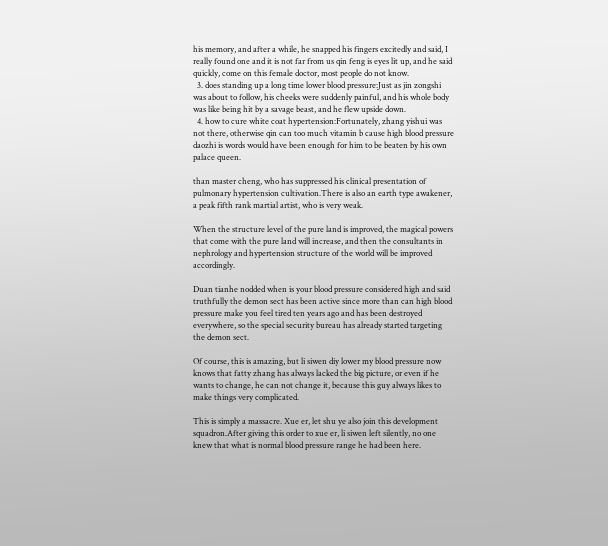his memory, and after a while, he snapped his fingers excitedly and said, I really found one and it is not far from us qin feng is eyes lit up, and he said quickly, come on this female doctor, most people do not know.
  3. does standing up a long time lower blood pressure:Just as jin zongshi was about to follow, his cheeks were suddenly painful, and his whole body was like being hit by a savage beast, and he flew upside down.
  4. how to cure white coat hypertension:Fortunately, zhang yishui was not there, otherwise qin can too much vitamin b cause high blood pressure daozhi is words would have been enough for him to be beaten by his own palace queen.

than master cheng, who has suppressed his clinical presentation of pulmonary hypertension cultivation.There is also an earth type awakener, a peak fifth rank martial artist, who is very weak.

When the structure level of the pure land is improved, the magical powers that come with the pure land will increase, and then the consultants in nephrology and hypertension structure of the world will be improved accordingly.

Duan tianhe nodded when is your blood pressure considered high and said truthfully the demon sect has been active since more than can high blood pressure make you feel tired ten years ago and has been destroyed everywhere, so the special security bureau has already started targeting the demon sect.

Of course, this is amazing, but li siwen diy lower my blood pressure now knows that fatty zhang has always lacked the big picture, or even if he wants to change, he can not change it, because this guy always likes to make things very complicated.

This is simply a massacre. Xue er, let shu ye also join this development squadron.After giving this order to xue er, li siwen left silently, no one knew that what is normal blood pressure range he had been here.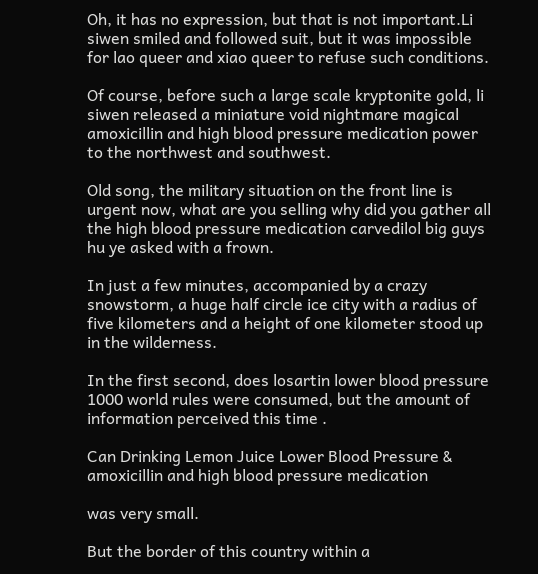Oh, it has no expression, but that is not important.Li siwen smiled and followed suit, but it was impossible for lao queer and xiao queer to refuse such conditions.

Of course, before such a large scale kryptonite gold, li siwen released a miniature void nightmare magical amoxicillin and high blood pressure medication power to the northwest and southwest.

Old song, the military situation on the front line is urgent now, what are you selling why did you gather all the high blood pressure medication carvedilol big guys hu ye asked with a frown.

In just a few minutes, accompanied by a crazy snowstorm, a huge half circle ice city with a radius of five kilometers and a height of one kilometer stood up in the wilderness.

In the first second, does losartin lower blood pressure 1000 world rules were consumed, but the amount of information perceived this time .

Can Drinking Lemon Juice Lower Blood Pressure & amoxicillin and high blood pressure medication

was very small.

But the border of this country within a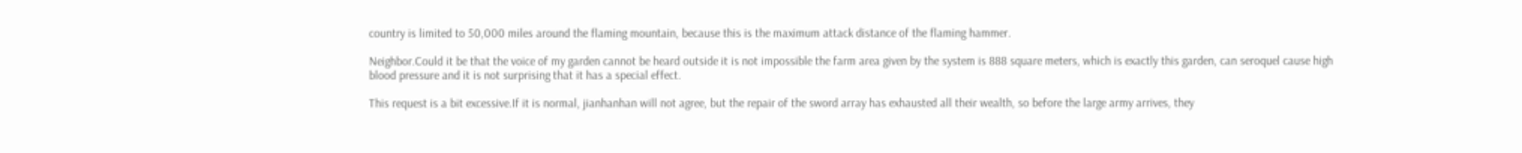country is limited to 50,000 miles around the flaming mountain, because this is the maximum attack distance of the flaming hammer.

Neighbor.Could it be that the voice of my garden cannot be heard outside it is not impossible the farm area given by the system is 888 square meters, which is exactly this garden, can seroquel cause high blood pressure and it is not surprising that it has a special effect.

This request is a bit excessive.If it is normal, jianhanhan will not agree, but the repair of the sword array has exhausted all their wealth, so before the large army arrives, they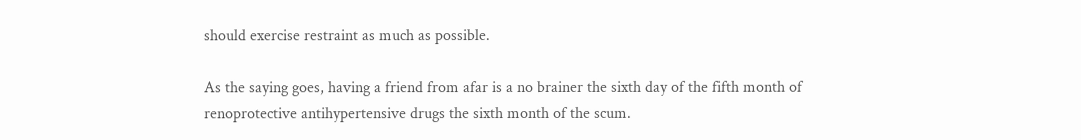should exercise restraint as much as possible.

As the saying goes, having a friend from afar is a no brainer the sixth day of the fifth month of renoprotective antihypertensive drugs the sixth month of the scum.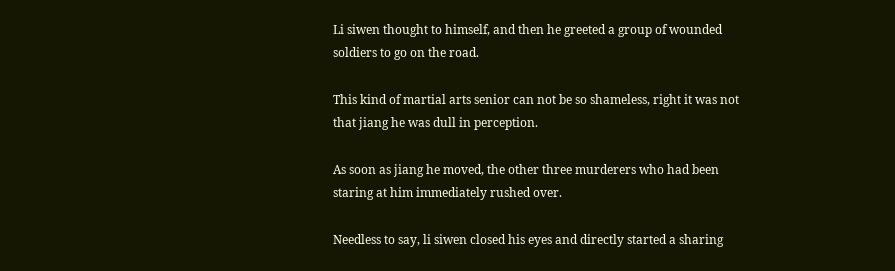Li siwen thought to himself, and then he greeted a group of wounded soldiers to go on the road.

This kind of martial arts senior can not be so shameless, right it was not that jiang he was dull in perception.

As soon as jiang he moved, the other three murderers who had been staring at him immediately rushed over.

Needless to say, li siwen closed his eyes and directly started a sharing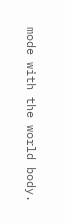mode with the world body.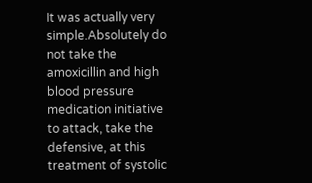It was actually very simple.Absolutely do not take the amoxicillin and high blood pressure medication initiative to attack, take the defensive, at this treatment of systolic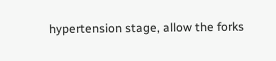hypertension stage, allow the forks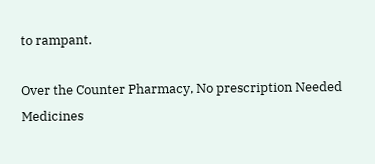to rampant.

Over the Counter Pharmacy, No prescription Needed Medicines